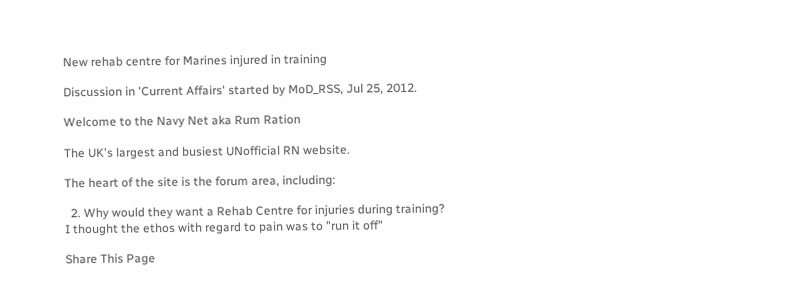New rehab centre for Marines injured in training

Discussion in 'Current Affairs' started by MoD_RSS, Jul 25, 2012.

Welcome to the Navy Net aka Rum Ration

The UK's largest and busiest UNofficial RN website.

The heart of the site is the forum area, including:

  2. Why would they want a Rehab Centre for injuries during training? I thought the ethos with regard to pain was to "run it off"

Share This Page